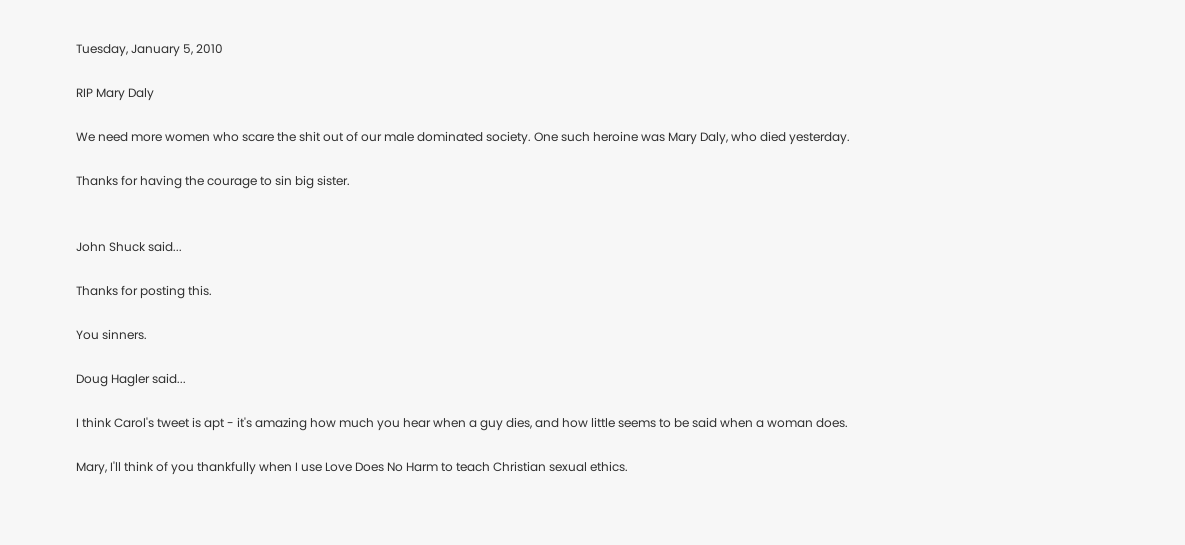Tuesday, January 5, 2010

RIP Mary Daly

We need more women who scare the shit out of our male dominated society. One such heroine was Mary Daly, who died yesterday.

Thanks for having the courage to sin big sister.


John Shuck said...

Thanks for posting this.

You sinners.

Doug Hagler said...

I think Carol's tweet is apt - it's amazing how much you hear when a guy dies, and how little seems to be said when a woman does.

Mary, I'll think of you thankfully when I use Love Does No Harm to teach Christian sexual ethics.